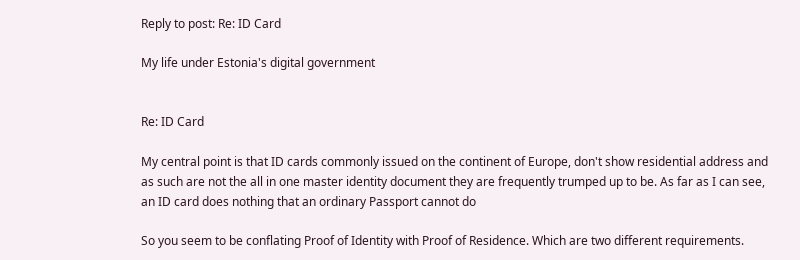Reply to post: Re: ID Card

My life under Estonia's digital government


Re: ID Card

My central point is that ID cards commonly issued on the continent of Europe, don't show residential address and as such are not the all in one master identity document they are frequently trumped up to be. As far as I can see, an ID card does nothing that an ordinary Passport cannot do

So you seem to be conflating Proof of Identity with Proof of Residence. Which are two different requirements.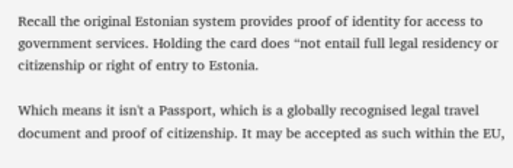Recall the original Estonian system provides proof of identity for access to government services. Holding the card does “not entail full legal residency or citizenship or right of entry to Estonia.

Which means it isn't a Passport, which is a globally recognised legal travel document and proof of citizenship. It may be accepted as such within the EU,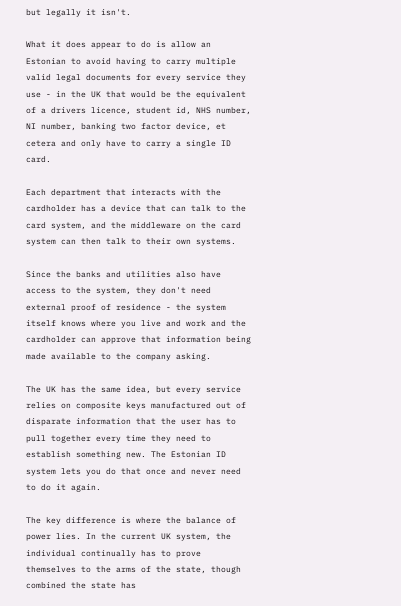but legally it isn't.

What it does appear to do is allow an Estonian to avoid having to carry multiple valid legal documents for every service they use - in the UK that would be the equivalent of a drivers licence, student id, NHS number, NI number, banking two factor device, et cetera and only have to carry a single ID card.

Each department that interacts with the cardholder has a device that can talk to the card system, and the middleware on the card system can then talk to their own systems.

Since the banks and utilities also have access to the system, they don't need external proof of residence - the system itself knows where you live and work and the cardholder can approve that information being made available to the company asking.

The UK has the same idea, but every service relies on composite keys manufactured out of disparate information that the user has to pull together every time they need to establish something new. The Estonian ID system lets you do that once and never need to do it again.

The key difference is where the balance of power lies. In the current UK system, the individual continually has to prove themselves to the arms of the state, though combined the state has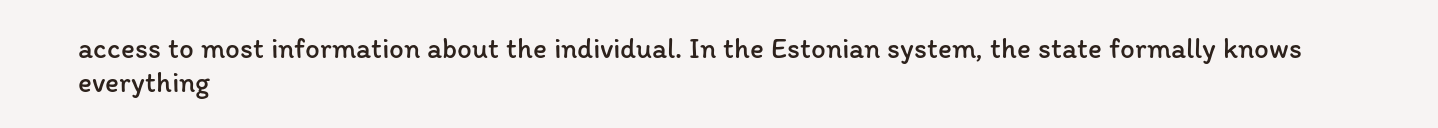access to most information about the individual. In the Estonian system, the state formally knows everything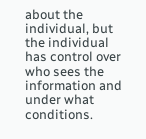about the individual, but the individual has control over who sees the information and under what conditions.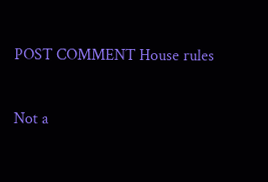POST COMMENT House rules

Not a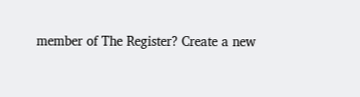member of The Register? Create a new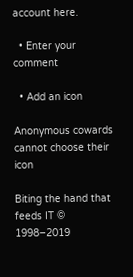account here.

  • Enter your comment

  • Add an icon

Anonymous cowards cannot choose their icon

Biting the hand that feeds IT © 1998–2019